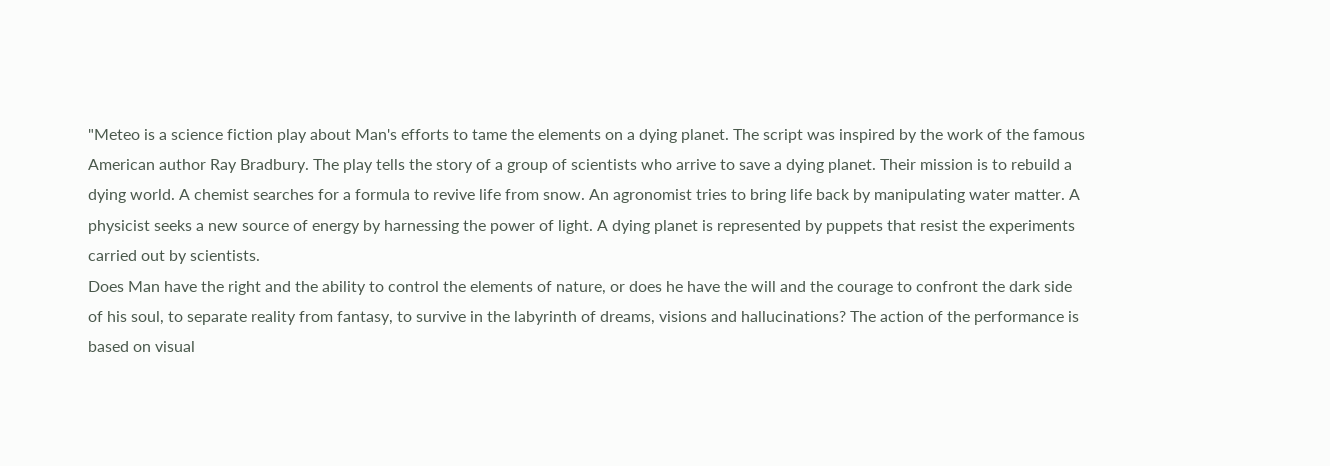"Meteo is a science fiction play about Man's efforts to tame the elements on a dying planet. The script was inspired by the work of the famous American author Ray Bradbury. The play tells the story of a group of scientists who arrive to save a dying planet. Their mission is to rebuild a dying world. A chemist searches for a formula to revive life from snow. An agronomist tries to bring life back by manipulating water matter. A physicist seeks a new source of energy by harnessing the power of light. A dying planet is represented by puppets that resist the experiments carried out by scientists.
Does Man have the right and the ability to control the elements of nature, or does he have the will and the courage to confront the dark side of his soul, to separate reality from fantasy, to survive in the labyrinth of dreams, visions and hallucinations? The action of the performance is based on visual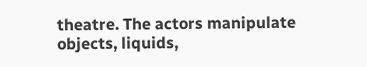theatre. The actors manipulate objects, liquids,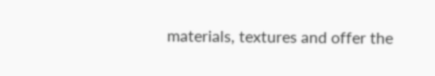materials, textures and offer the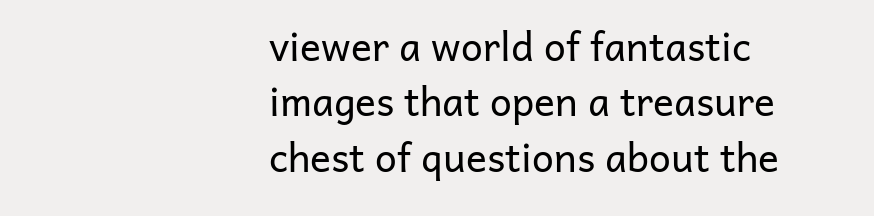viewer a world of fantastic images that open a treasure chest of questions about the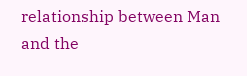relationship between Man and the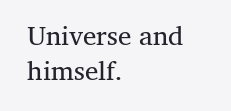Universe and himself.